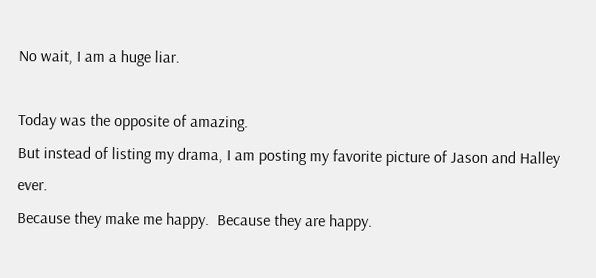No wait, I am a huge liar.

Today was the opposite of amazing.
But instead of listing my drama, I am posting my favorite picture of Jason and Halley ever.
Because they make me happy.  Because they are happy.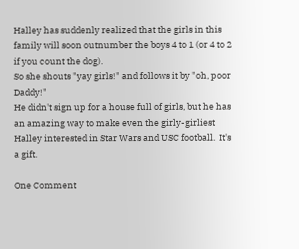Halley has suddenly realized that the girls in this family will soon outnumber the boys 4 to 1 (or 4 to 2 if you count the dog).
So she shouts "yay girls!" and follows it by "oh, poor Daddy!"
He didn't sign up for a house full of girls, but he has an amazing way to make even the girly-girliest Halley interested in Star Wars and USC football.  It's a gift.

One Comment